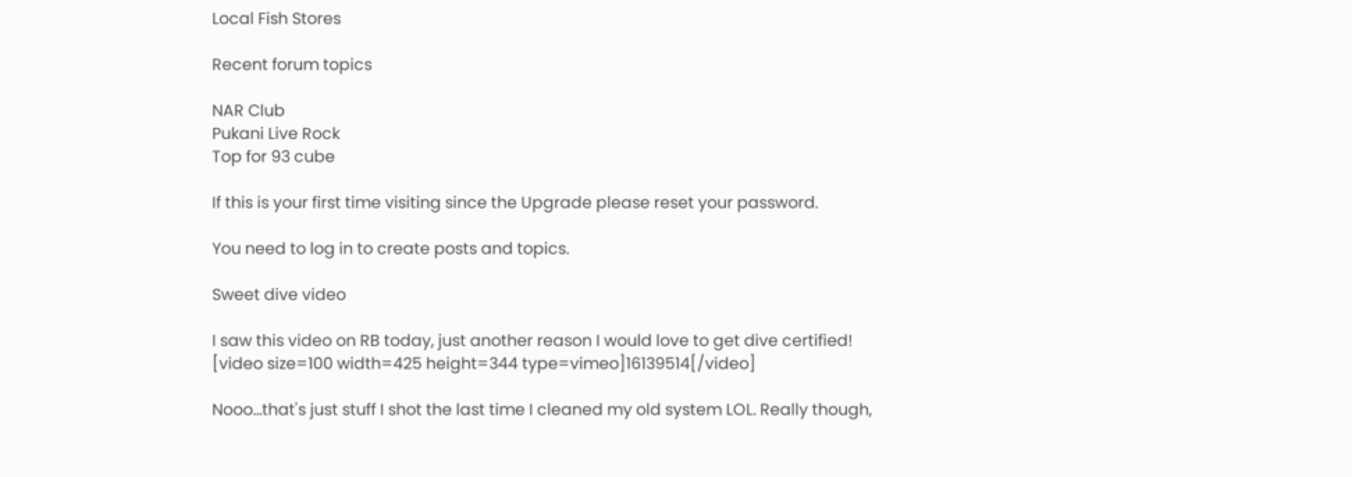Local Fish Stores

Recent forum topics

NAR Club
Pukani Live Rock
Top for 93 cube

If this is your first time visiting since the Upgrade please reset your password.

You need to log in to create posts and topics.

Sweet dive video

I saw this video on RB today, just another reason I would love to get dive certified!
[video size=100 width=425 height=344 type=vimeo]16139514[/video]

Nooo...that's just stuff I shot the last time I cleaned my old system LOL. Really though,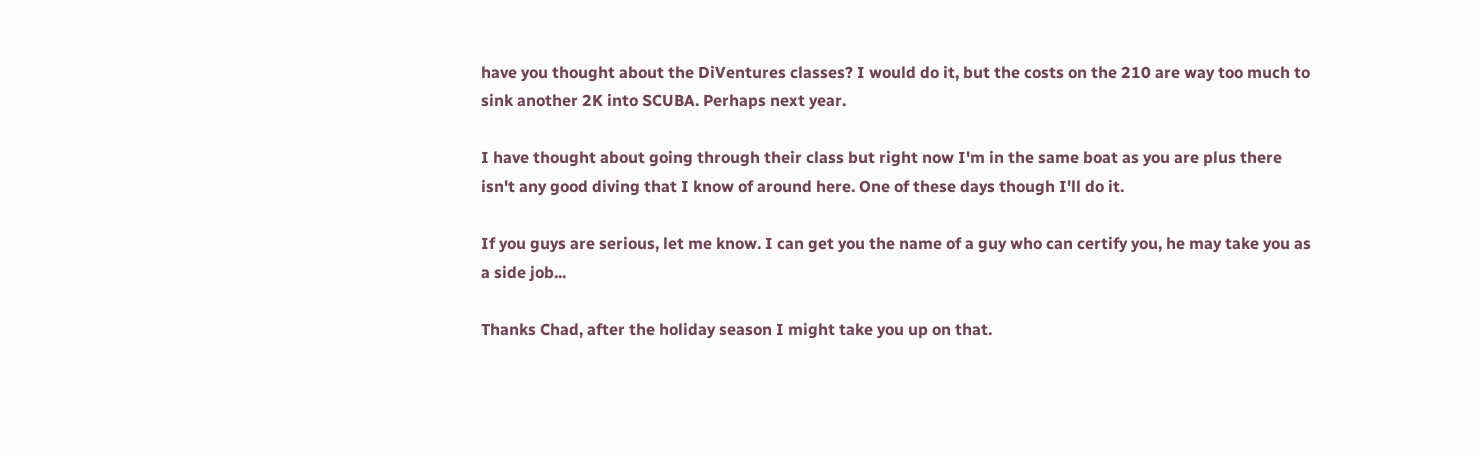have you thought about the DiVentures classes? I would do it, but the costs on the 210 are way too much to sink another 2K into SCUBA. Perhaps next year.

I have thought about going through their class but right now I'm in the same boat as you are plus there isn't any good diving that I know of around here. One of these days though I'll do it.

If you guys are serious, let me know. I can get you the name of a guy who can certify you, he may take you as a side job...

Thanks Chad, after the holiday season I might take you up on that.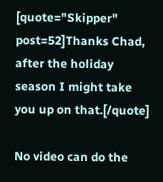[quote="Skipper" post=52]Thanks Chad, after the holiday season I might take you up on that.[/quote]

No video can do the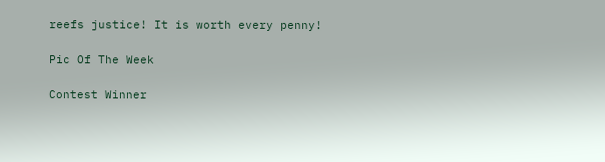reefs justice! It is worth every penny!

Pic Of The Week

Contest Winner